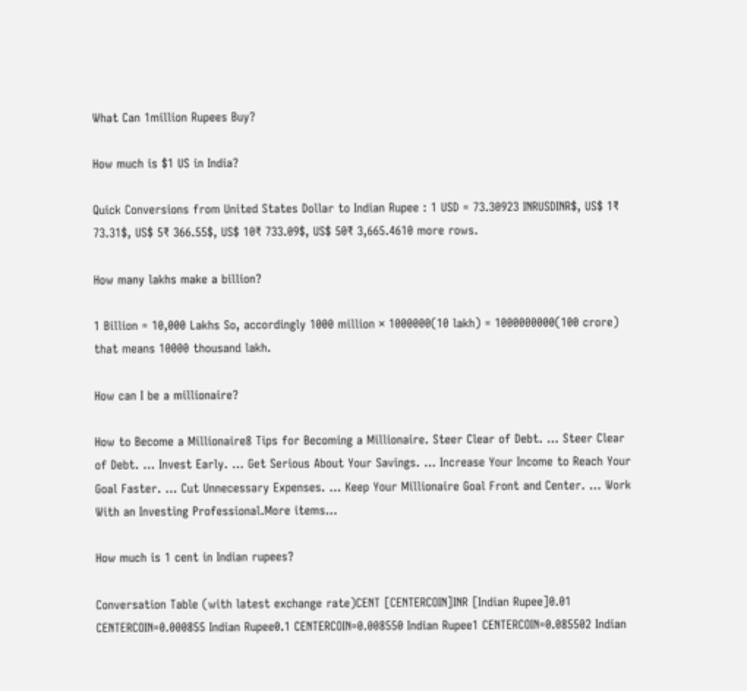What Can 1million Rupees Buy?

How much is $1 US in India?

Quick Conversions from United States Dollar to Indian Rupee : 1 USD = 73.30923 INRUSDINR$, US$ 1₹ 73.31$, US$ 5₹ 366.55$, US$ 10₹ 733.09$, US$ 50₹ 3,665.4610 more rows.

How many lakhs make a billion?

1 Billion = 10,000 Lakhs So, accordingly 1000 million × 1000000(10 lakh) = 1000000000(100 crore) that means 10000 thousand lakh.

How can I be a millionaire?

How to Become a Millionaire8 Tips for Becoming a Millionaire. Steer Clear of Debt. … Steer Clear of Debt. … Invest Early. … Get Serious About Your Savings. … Increase Your Income to Reach Your Goal Faster. … Cut Unnecessary Expenses. … Keep Your Millionaire Goal Front and Center. … Work With an Investing Professional.More items…

How much is 1 cent in Indian rupees?

Conversation Table (with latest exchange rate)CENT [CENTERCOIN]INR [Indian Rupee]0.01 CENTERCOIN=0.000855 Indian Rupee0.1 CENTERCOIN=0.008550 Indian Rupee1 CENTERCOIN=0.085502 Indian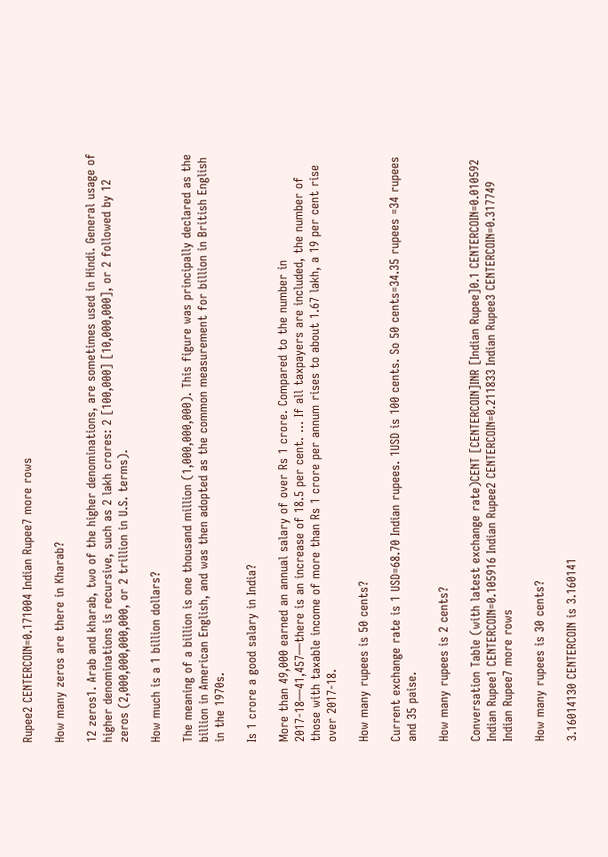Rupee2 CENTERCOIN=0.171004 Indian Rupee7 more rows

How many zeros are there in Kharab?

12 zeros1. Arab and kharab, two of the higher denominations, are sometimes used in Hindi. General usage of higher denominations is recursive, such as 2 lakh crores: 2 [100,000] [10,000,000], or 2 followed by 12 zeros (2,000,000,000,000, or 2 trillion in U.S. terms).

How much is a 1 billion dollars?

The meaning of a billion is one thousand million (1,000,000,000). This figure was principally declared as the billion in American English, and was then adopted as the common measurement for billion in British English in the 1970s.

Is 1 crore a good salary in India?

More than 49,000 earned an annual salary of over Rs 1 crore. Compared to the number in 2017-18—41,457—there is an increase of 18.5 per cent. … If all taxpayers are included, the number of those with taxable income of more than Rs 1 crore per annum rises to about 1.67 lakh, a 19 per cent rise over 2017-18.

How many rupees is 50 cents?

Current exchange rate is 1 USD=68.70 Indian rupees. 1USD is 100 cents. So 50 cents=34.35 rupees =34 rupees and 35 paise.

How many rupees is 2 cents?

Conversation Table (with latest exchange rate)CENT [CENTERCOIN]INR [Indian Rupee]0.1 CENTERCOIN=0.010592 Indian Rupee1 CENTERCOIN=0.105916 Indian Rupee2 CENTERCOIN=0.211833 Indian Rupee3 CENTERCOIN=0.317749 Indian Rupee7 more rows

How many rupees is 30 cents?

3.16014130 CENTERCOIN is 3.160141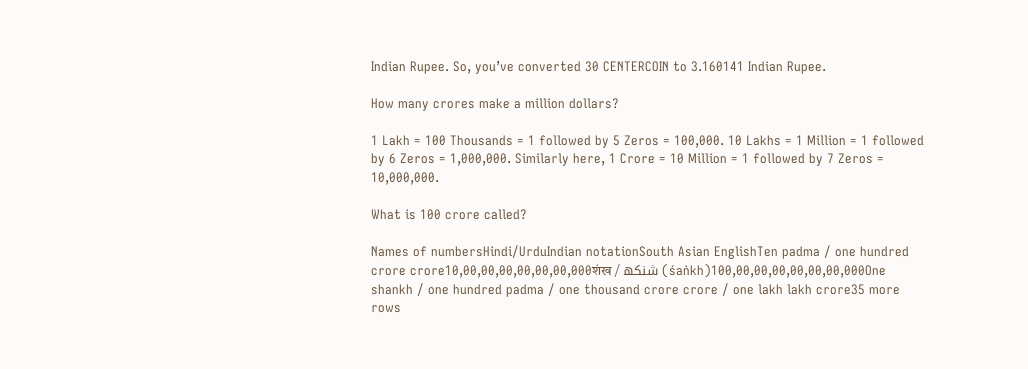Indian Rupee. So, you’ve converted 30 CENTERCOIN to 3.160141 Indian Rupee.

How many crores make a million dollars?

1 Lakh = 100 Thousands = 1 followed by 5 Zeros = 100,000. 10 Lakhs = 1 Million = 1 followed by 6 Zeros = 1,000,000. Similarly here, 1 Crore = 10 Million = 1 followed by 7 Zeros = 10,000,000.

What is 100 crore called?

Names of numbersHindi/UrduIndian notationSouth Asian EnglishTen padma / one hundred crore crore10,00,00,00,00,00,00,000शंख / شنکھ (śaṅkh)100,00,00,00,00,00,00,000One shankh / one hundred padma / one thousand crore crore / one lakh lakh crore35 more rows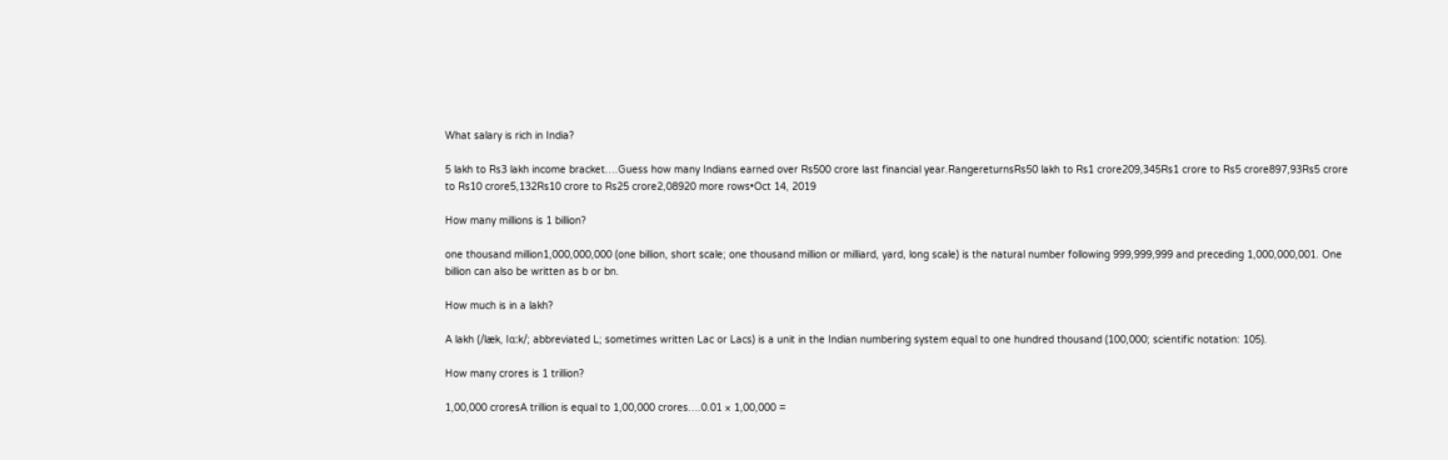What salary is rich in India?

5 lakh to Rs3 lakh income bracket….Guess how many Indians earned over Rs500 crore last financial year.RangereturnsRs50 lakh to Rs1 crore209,345Rs1 crore to Rs5 crore897,93Rs5 crore to Rs10 crore5,132Rs10 crore to Rs25 crore2,08920 more rows•Oct 14, 2019

How many millions is 1 billion?

one thousand million1,000,000,000 (one billion, short scale; one thousand million or milliard, yard, long scale) is the natural number following 999,999,999 and preceding 1,000,000,001. One billion can also be written as b or bn.

How much is in a lakh?

A lakh (/læk, lɑːk/; abbreviated L; sometimes written Lac or Lacs) is a unit in the Indian numbering system equal to one hundred thousand (100,000; scientific notation: 105).

How many crores is 1 trillion?

1,00,000 croresA trillion is equal to 1,00,000 crores….0.01 × 1,00,000 =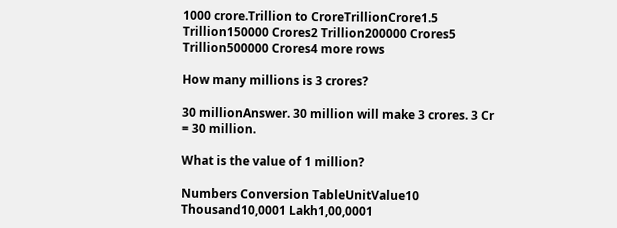1000 crore.Trillion to CroreTrillionCrore1.5 Trillion150000 Crores2 Trillion200000 Crores5 Trillion500000 Crores4 more rows

How many millions is 3 crores?

30 millionAnswer. 30 million will make 3 crores. 3 Cr = 30 million.

What is the value of 1 million?

Numbers Conversion TableUnitValue10 Thousand10,0001 Lakh1,00,0001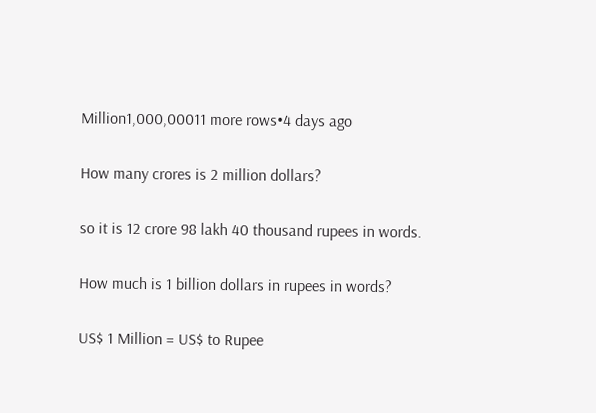Million1,000,00011 more rows•4 days ago

How many crores is 2 million dollars?

so it is 12 crore 98 lakh 40 thousand rupees in words.

How much is 1 billion dollars in rupees in words?

US$ 1 Million = US$ to Rupee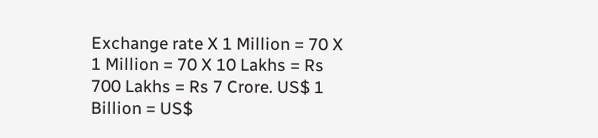Exchange rate X 1 Million = 70 X 1 Million = 70 X 10 Lakhs = Rs 700 Lakhs = Rs 7 Crore. US$ 1 Billion = US$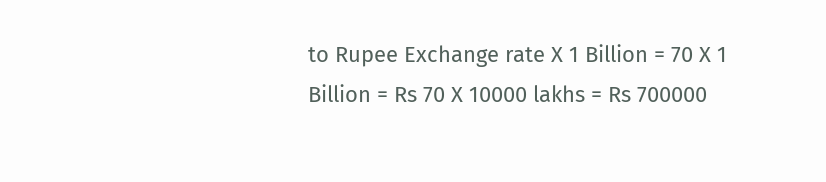to Rupee Exchange rate X 1 Billion = 70 X 1 Billion = Rs 70 X 10000 lakhs = Rs 700000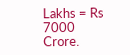Lakhs = Rs 7000 Crore.